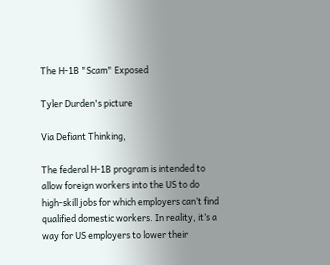The H-1B "Scam" Exposed

Tyler Durden's picture

Via Defiant Thinking,

The federal H-1B program is intended to allow foreign workers into the US to do high-skill jobs for which employers can’t find qualified domestic workers. In reality, it’s a way for US employers to lower their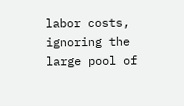labor costs, ignoring the large pool of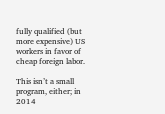fully qualified (but more expensive) US workers in favor of cheap foreign labor.

This isn’t a small program, either; in 2014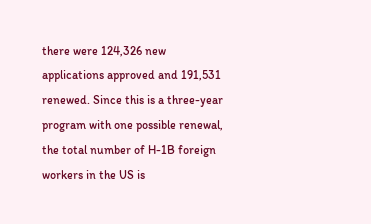there were 124,326 new applications approved and 191,531 renewed. Since this is a three-year program with one possible renewal, the total number of H-1B foreign workers in the US is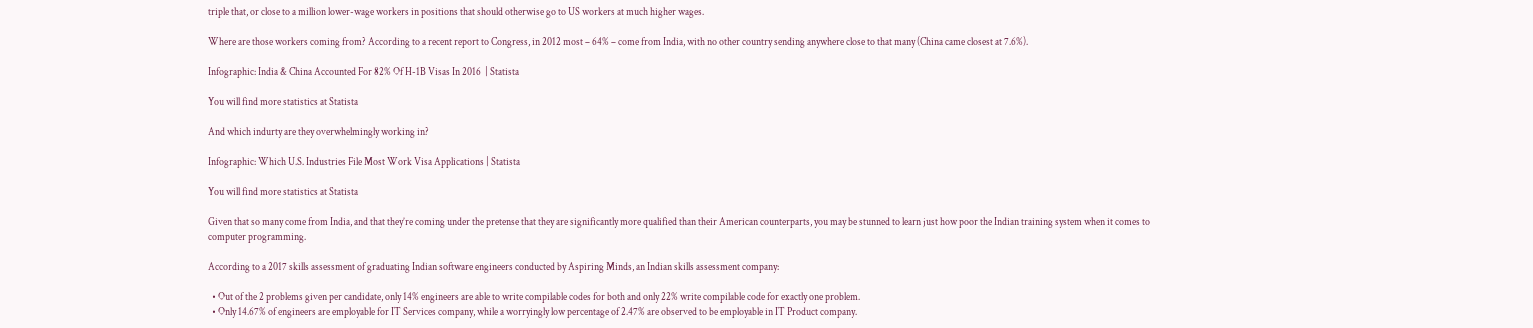triple that, or close to a million lower-wage workers in positions that should otherwise go to US workers at much higher wages.

Where are those workers coming from? According to a recent report to Congress, in 2012 most – 64% – come from India, with no other country sending anywhere close to that many (China came closest at 7.6%).

Infographic: India & China Accounted For 82% Of H-1B Visas In 2016  | Statista

You will find more statistics at Statista

And which indurty are they overwhelmingly working in?

Infographic: Which U.S. Industries File Most Work Visa Applications | Statista

You will find more statistics at Statista

Given that so many come from India, and that they’re coming under the pretense that they are significantly more qualified than their American counterparts, you may be stunned to learn just how poor the Indian training system when it comes to computer programming.

According to a 2017 skills assessment of graduating Indian software engineers conducted by Aspiring Minds, an Indian skills assessment company:

  • Out of the 2 problems given per candidate, only 14% engineers are able to write compilable codes for both and only 22% write compilable code for exactly one problem.
  • Only 14.67% of engineers are employable for IT Services company, while a worryingly low percentage of 2.47% are observed to be employable in IT Product company.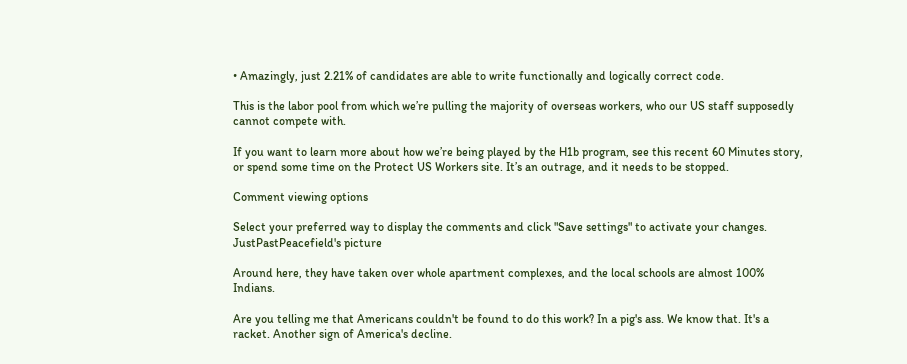• Amazingly, just 2.21% of candidates are able to write functionally and logically correct code.

This is the labor pool from which we’re pulling the majority of overseas workers, who our US staff supposedly cannot compete with.

If you want to learn more about how we’re being played by the H1b program, see this recent 60 Minutes story, or spend some time on the Protect US Workers site. It’s an outrage, and it needs to be stopped.

Comment viewing options

Select your preferred way to display the comments and click "Save settings" to activate your changes.
JustPastPeacefield's picture

Around here, they have taken over whole apartment complexes, and the local schools are almost 100% Indians.

Are you telling me that Americans couldn't be found to do this work? In a pig's ass. We know that. It's a racket. Another sign of America's decline.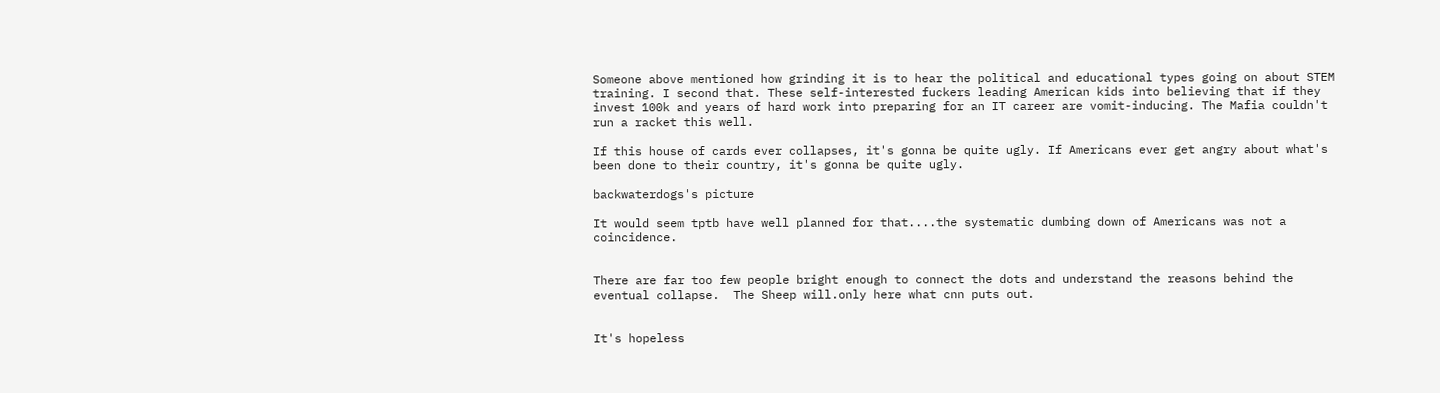Someone above mentioned how grinding it is to hear the political and educational types going on about STEM training. I second that. These self-interested fuckers leading American kids into believing that if they invest 100k and years of hard work into preparing for an IT career are vomit-inducing. The Mafia couldn't run a racket this well.

If this house of cards ever collapses, it's gonna be quite ugly. If Americans ever get angry about what's been done to their country, it's gonna be quite ugly.

backwaterdogs's picture

It would seem tptb have well planned for that....the systematic dumbing down of Americans was not a coincidence.


There are far too few people bright enough to connect the dots and understand the reasons behind the eventual collapse.  The Sheep will.only here what cnn puts out.


It's hopeless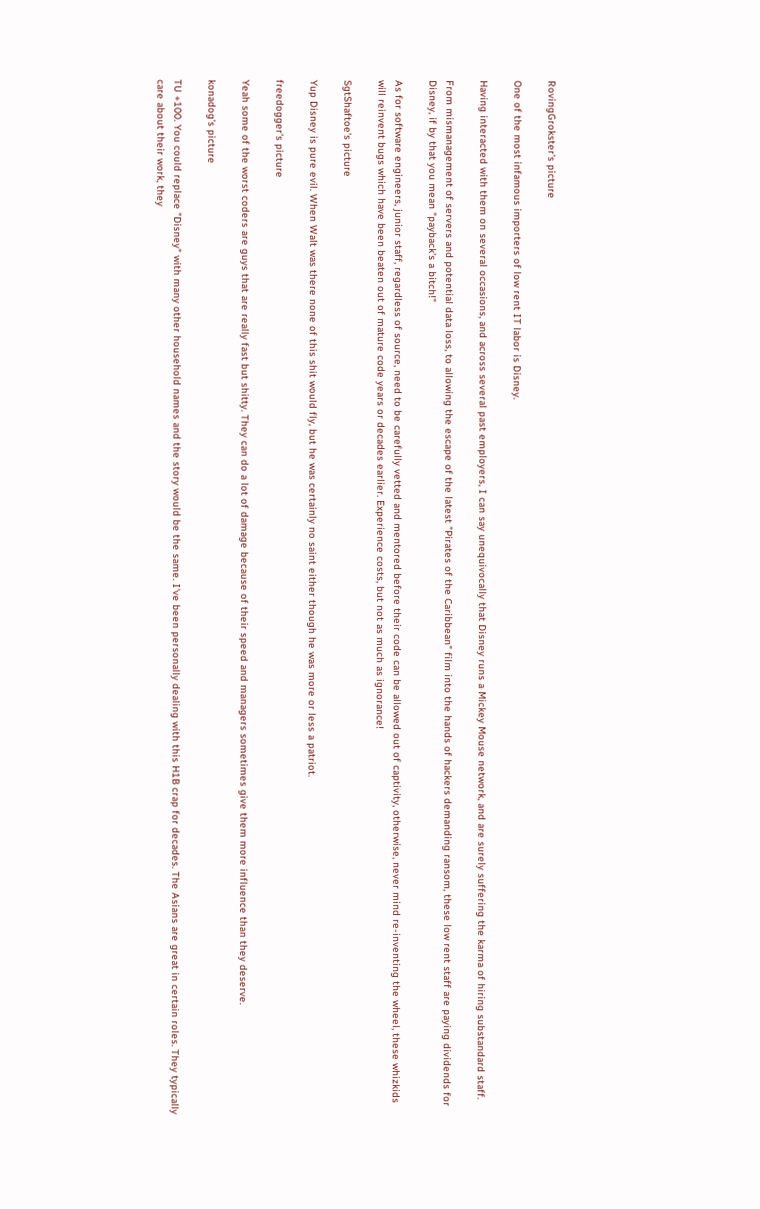RovingGrokster's picture

One of the most infamous importers of low rent IT labor is Disney.

Having interacted with them on several occasions, and across several past employers, I can say unequivocally that Disney runs a Mickey Mouse network, and are surely suffering the karma of hiring substandard staff.

From mismanagement of servers and potential data loss, to allowing the escape of the latest "Pirates of the Caribbean" film into the hands of hackers demanding ransom, these low rent staff are paying dividends for Disney, if by that you mean "payback's a bitch!"

As for software engineers, junior staff, regardless of source, need to be carefully vetted and mentored before their code can be allowed out of captivity, otherwise, never mind re-inventing the wheel, these whizkids will reinvent bugs which have been beaten out of mature code years or decades earlier. Experience costs, but not as much as ignorance!

SgtShaftoe's picture

Yup Disney is pure evil. When Walt was there none of this shit would fly, but he was certainly no saint either though he was more or less a patriot.

freedogger's picture

Yeah some of the worst coders are guys that are really fast but shitty. They can do a lot of damage because of their speed and managers sometimes give them more influence than they deserve.

konadog's picture

TU +100. You could replace "Disney" with many other household names and the story would be the same. I've been personally dealing with this H1B crap for decades. The Asians are great in certain roles. They typically care about their work, they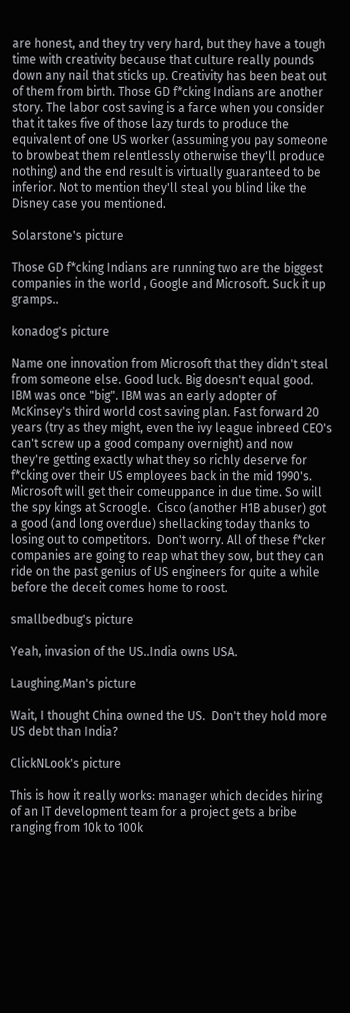are honest, and they try very hard, but they have a tough time with creativity because that culture really pounds down any nail that sticks up. Creativity has been beat out of them from birth. Those GD f*cking Indians are another story. The labor cost saving is a farce when you consider that it takes five of those lazy turds to produce the equivalent of one US worker (assuming you pay someone to browbeat them relentlessly otherwise they'll produce nothing) and the end result is virtually guaranteed to be inferior. Not to mention they'll steal you blind like the Disney case you mentioned.

Solarstone's picture

Those GD f*cking Indians are running two are the biggest companies in the world , Google and Microsoft. Suck it up gramps..

konadog's picture

Name one innovation from Microsoft that they didn't steal from someone else. Good luck. Big doesn't equal good. IBM was once "big". IBM was an early adopter of McKinsey's third world cost saving plan. Fast forward 20 years (try as they might, even the ivy league inbreed CEO's can't screw up a good company overnight) and now they're getting exactly what they so richly deserve for f*cking over their US employees back in the mid 1990's. Microsoft will get their comeuppance in due time. So will the spy kings at Scroogle.  Cisco (another H1B abuser) got a good (and long overdue) shellacking today thanks to losing out to competitors.  Don't worry. All of these f*cker companies are going to reap what they sow, but they can ride on the past genius of US engineers for quite a while before the deceit comes home to roost.

smallbedbug's picture

Yeah, invasion of the US..India owns USA.

Laughing.Man's picture

Wait, I thought China owned the US.  Don't they hold more US debt than India?

ClickNLook's picture

This is how it really works: manager which decides hiring of an IT development team for a project gets a bribe ranging from 10k to 100k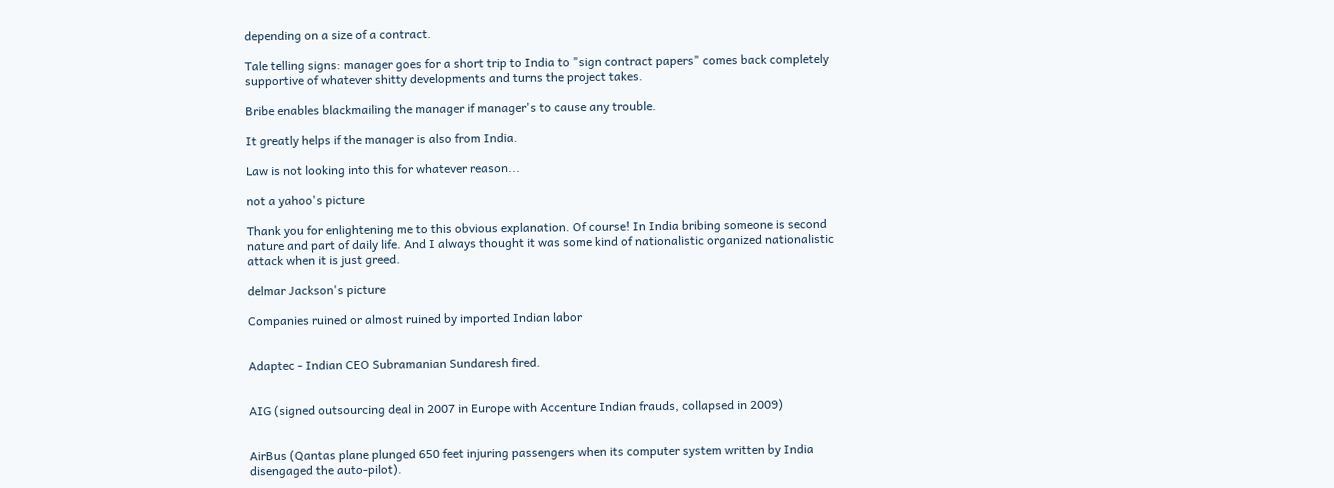depending on a size of a contract.

Tale telling signs: manager goes for a short trip to India to "sign contract papers" comes back completely supportive of whatever shitty developments and turns the project takes.

Bribe enables blackmailing the manager if manager's to cause any trouble.

It greatly helps if the manager is also from India.

Law is not looking into this for whatever reason...

not a yahoo's picture

Thank you for enlightening me to this obvious explanation. Of course! In India bribing someone is second nature and part of daily life. And I always thought it was some kind of nationalistic organized nationalistic attack when it is just greed.

delmar Jackson's picture

Companies ruined or almost ruined by imported Indian labor


Adaptec - Indian CEO Subramanian Sundaresh fired.


AIG (signed outsourcing deal in 2007 in Europe with Accenture Indian frauds, collapsed in 2009)


AirBus (Qantas plane plunged 650 feet injuring passengers when its computer system written by India disengaged the auto-pilot).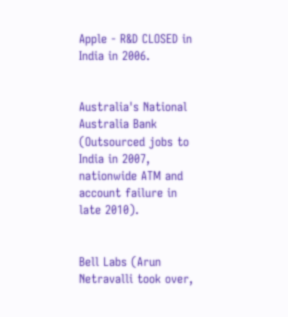Apple - R&D CLOSED in India in 2006.


Australia's National Australia Bank (Outsourced jobs to India in 2007, nationwide ATM and account failure in late 2010).


Bell Labs (Arun Netravalli took over,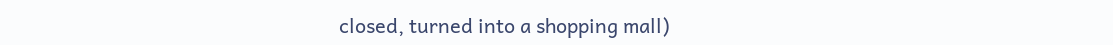closed, turned into a shopping mall)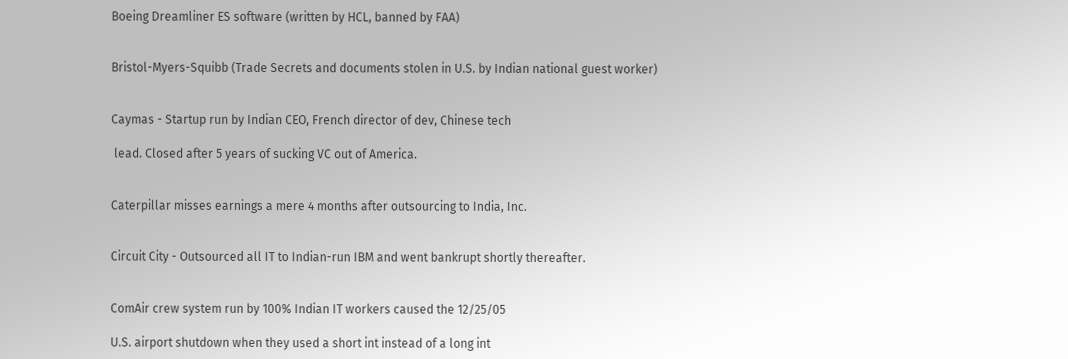Boeing Dreamliner ES software (written by HCL, banned by FAA)


Bristol-Myers-Squibb (Trade Secrets and documents stolen in U.S. by Indian national guest worker)


Caymas - Startup run by Indian CEO, French director of dev, Chinese tech

 lead. Closed after 5 years of sucking VC out of America.


Caterpillar misses earnings a mere 4 months after outsourcing to India, Inc.


Circuit City - Outsourced all IT to Indian-run IBM and went bankrupt shortly thereafter.


ComAir crew system run by 100% Indian IT workers caused the 12/25/05

U.S. airport shutdown when they used a short int instead of a long int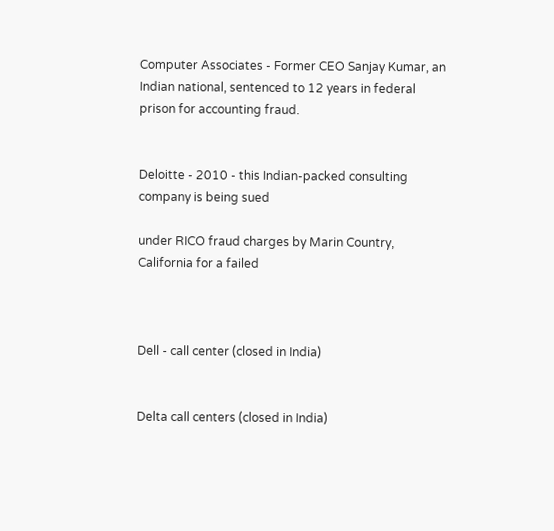Computer Associates - Former CEO Sanjay Kumar, an Indian national, sentenced to 12 years in federal prison for accounting fraud.


Deloitte - 2010 - this Indian-packed consulting company is being sued

under RICO fraud charges by Marin Country, California for a failed



Dell - call center (closed in India)


Delta call centers (closed in India)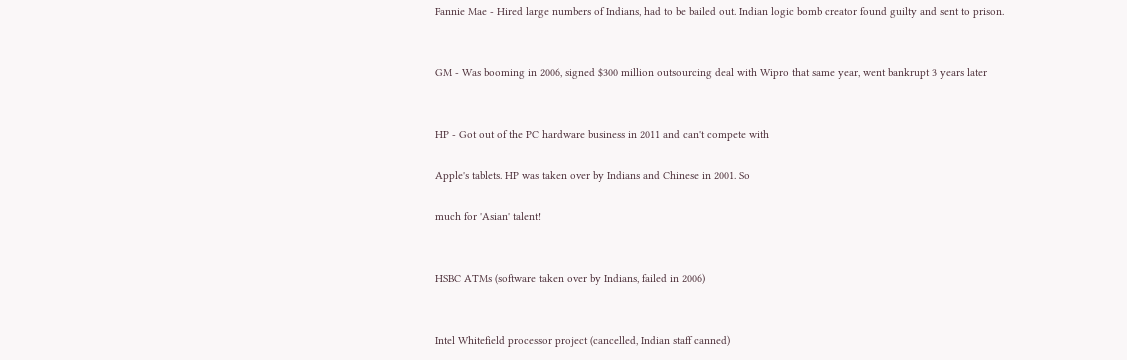Fannie Mae - Hired large numbers of Indians, had to be bailed out. Indian logic bomb creator found guilty and sent to prison.


GM - Was booming in 2006, signed $300 million outsourcing deal with Wipro that same year, went bankrupt 3 years later


HP - Got out of the PC hardware business in 2011 and can't compete with

Apple's tablets. HP was taken over by Indians and Chinese in 2001. So

much for 'Asian' talent!


HSBC ATMs (software taken over by Indians, failed in 2006)


Intel Whitefield processor project (cancelled, Indian staff canned)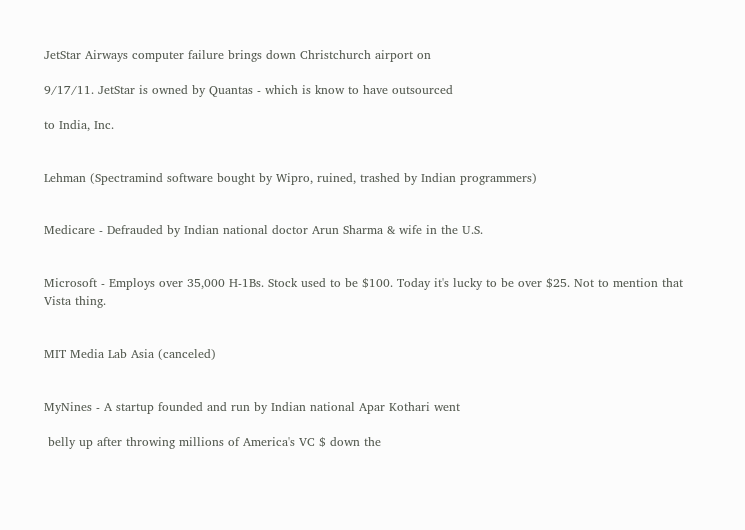JetStar Airways computer failure brings down Christchurch airport on

9/17/11. JetStar is owned by Quantas - which is know to have outsourced

to India, Inc.


Lehman (Spectramind software bought by Wipro, ruined, trashed by Indian programmers)


Medicare - Defrauded by Indian national doctor Arun Sharma & wife in the U.S.


Microsoft - Employs over 35,000 H-1Bs. Stock used to be $100. Today it's lucky to be over $25. Not to mention that Vista thing.


MIT Media Lab Asia (canceled)


MyNines - A startup founded and run by Indian national Apar Kothari went

 belly up after throwing millions of America's VC $ down the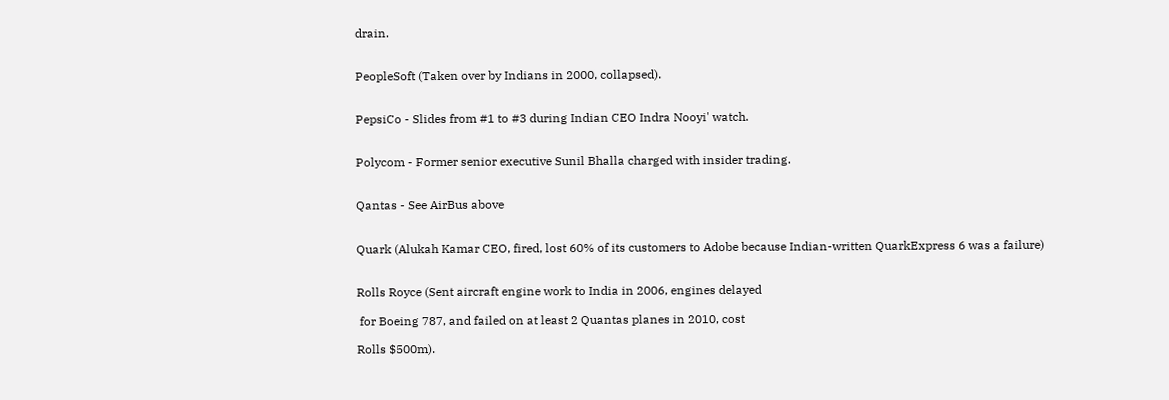drain.


PeopleSoft (Taken over by Indians in 2000, collapsed).


PepsiCo - Slides from #1 to #3 during Indian CEO Indra Nooyi' watch.


Polycom - Former senior executive Sunil Bhalla charged with insider trading.


Qantas - See AirBus above


Quark (Alukah Kamar CEO, fired, lost 60% of its customers to Adobe because Indian-written QuarkExpress 6 was a failure)


Rolls Royce (Sent aircraft engine work to India in 2006, engines delayed

 for Boeing 787, and failed on at least 2 Quantas planes in 2010, cost

Rolls $500m).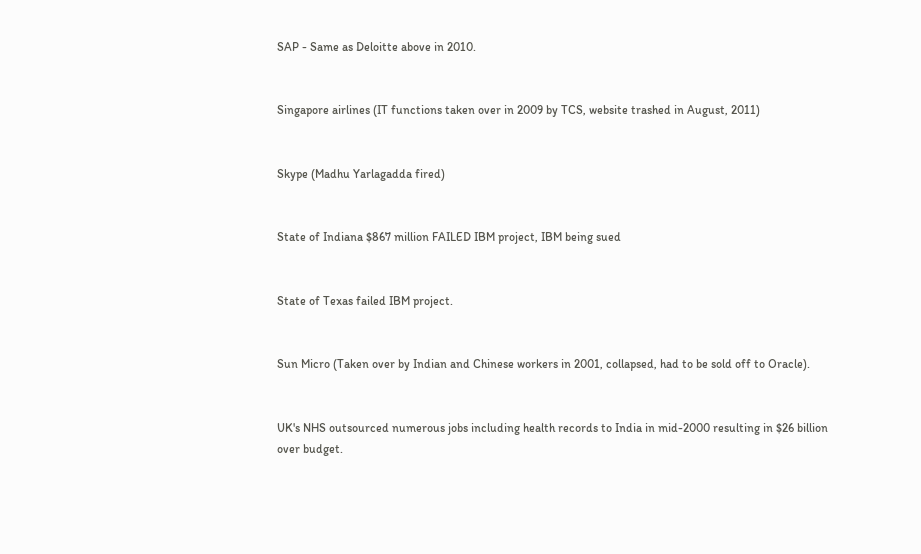SAP - Same as Deloitte above in 2010.


Singapore airlines (IT functions taken over in 2009 by TCS, website trashed in August, 2011)


Skype (Madhu Yarlagadda fired)


State of Indiana $867 million FAILED IBM project, IBM being sued


State of Texas failed IBM project.


Sun Micro (Taken over by Indian and Chinese workers in 2001, collapsed, had to be sold off to Oracle).


UK's NHS outsourced numerous jobs including health records to India in mid-2000 resulting in $26 billion over budget.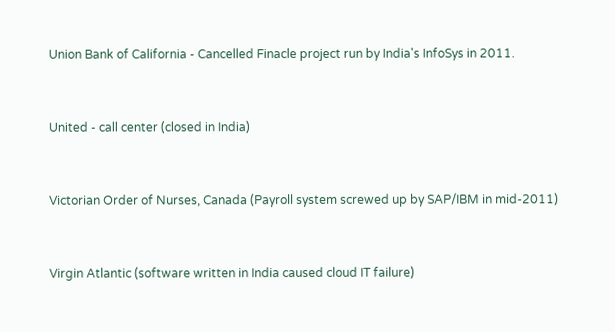Union Bank of California - Cancelled Finacle project run by India's InfoSys in 2011.


United - call center (closed in India)


Victorian Order of Nurses, Canada (Payroll system screwed up by SAP/IBM in mid-2011)


Virgin Atlantic (software written in India caused cloud IT failure)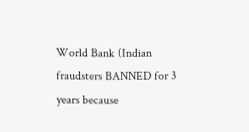World Bank (Indian fraudsters BANNED for 3 years because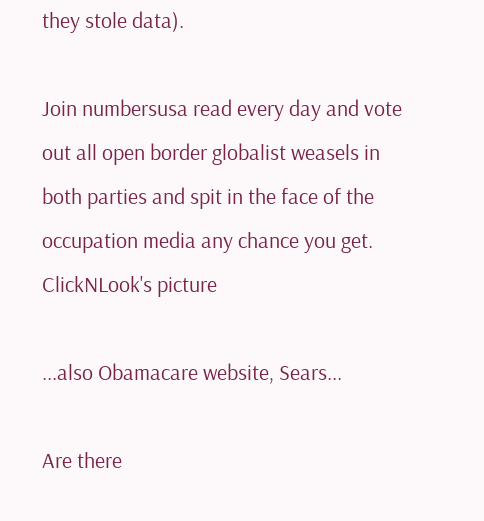they stole data).

Join numbersusa read every day and vote out all open border globalist weasels in both parties and spit in the face of the occupation media any chance you get.
ClickNLook's picture

...also Obamacare website, Sears...

Are there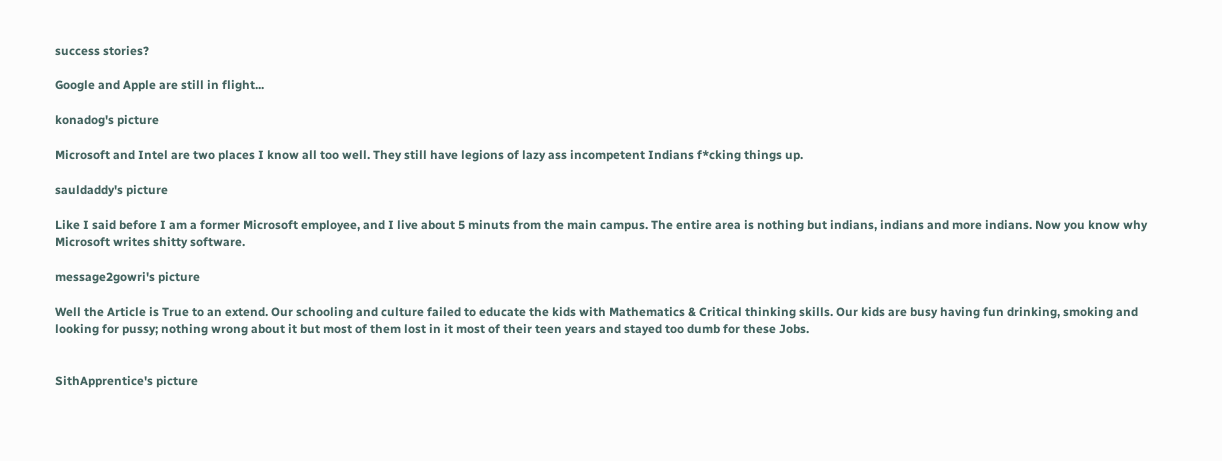success stories?

Google and Apple are still in flight...

konadog's picture

Microsoft and Intel are two places I know all too well. They still have legions of lazy ass incompetent Indians f*cking things up.

sauldaddy's picture

Like I said before I am a former Microsoft employee, and I live about 5 minuts from the main campus. The entire area is nothing but indians, indians and more indians. Now you know why Microsoft writes shitty software.

message2gowri's picture

Well the Article is True to an extend. Our schooling and culture failed to educate the kids with Mathematics & Critical thinking skills. Our kids are busy having fun drinking, smoking and looking for pussy; nothing wrong about it but most of them lost in it most of their teen years and stayed too dumb for these Jobs.


SithApprentice's picture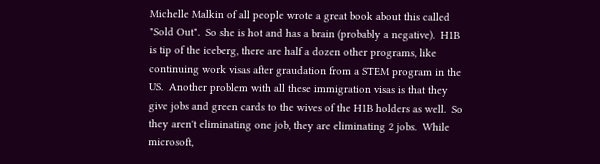Michelle Malkin of all people wrote a great book about this called "Sold Out".  So she is hot and has a brain (probably a negative).  H1B is tip of the iceberg, there are half a dozen other programs, like continuing work visas after graudation from a STEM program in the US.  Another problem with all these immigration visas is that they give jobs and green cards to the wives of the H1B holders as well.  So they aren't eliminating one job, they are eliminating 2 jobs.  While microsoft,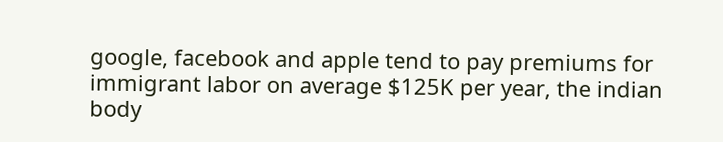google, facebook and apple tend to pay premiums for immigrant labor on average $125K per year, the indian body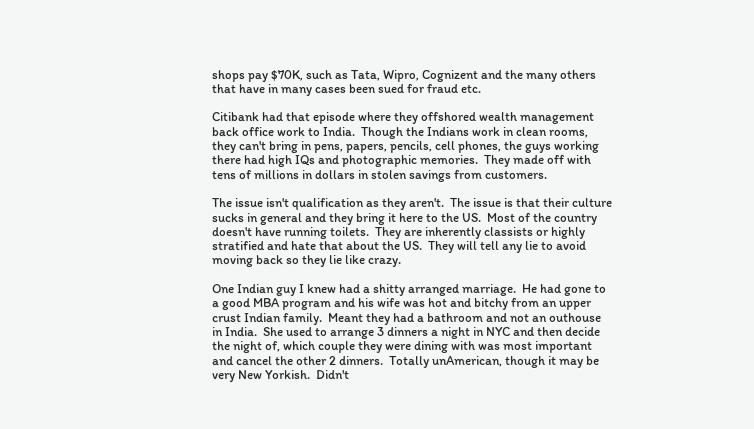shops pay $70K, such as Tata, Wipro, Cognizent and the many others that have in many cases been sued for fraud etc.

Citibank had that episode where they offshored wealth management back office work to India.  Though the Indians work in clean rooms, they can't bring in pens, papers, pencils, cell phones, the guys working there had high IQs and photographic memories.  They made off with tens of millions in dollars in stolen savings from customers.

The issue isn't qualification as they aren't.  The issue is that their culture sucks in general and they bring it here to the US.  Most of the country doesn't have running toilets.  They are inherently classists or highly stratified and hate that about the US.  They will tell any lie to avoid moving back so they lie like crazy.

One Indian guy I knew had a shitty arranged marriage.  He had gone to a good MBA program and his wife was hot and bitchy from an upper crust Indian family.  Meant they had a bathroom and not an outhouse in India.  She used to arrange 3 dinners a night in NYC and then decide the night of, which couple they were dining with was most important and cancel the other 2 dinners.  Totally unAmerican, though it may be very New Yorkish.  Didn't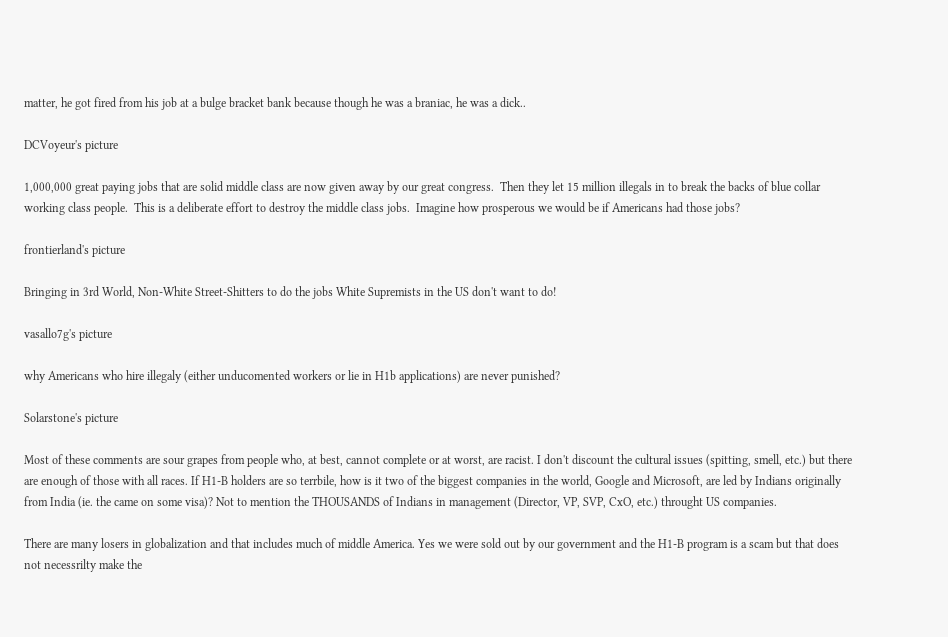matter, he got fired from his job at a bulge bracket bank because though he was a braniac, he was a dick..

DCVoyeur's picture

1,000,000 great paying jobs that are solid middle class are now given away by our great congress.  Then they let 15 million illegals in to break the backs of blue collar working class people.  This is a deliberate effort to destroy the middle class jobs.  Imagine how prosperous we would be if Americans had those jobs?

frontierland's picture

Bringing in 3rd World, Non-White Street-Shitters to do the jobs White Supremists in the US don't want to do!

vasallo7g's picture

why Americans who hire illegaly (either unducomented workers or lie in H1b applications) are never punished?

Solarstone's picture

Most of these comments are sour grapes from people who, at best, cannot complete or at worst, are racist. I don't discount the cultural issues (spitting, smell, etc.) but there are enough of those with all races. If H1-B holders are so terrbile, how is it two of the biggest companies in the world, Google and Microsoft, are led by Indians originally from India (ie. the came on some visa)? Not to mention the THOUSANDS of Indians in management (Director, VP, SVP, CxO, etc.) throught US companies.

There are many losers in globalization and that includes much of middle America. Yes we were sold out by our government and the H1-B program is a scam but that does not necessrilty make the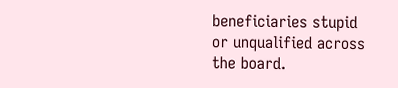beneficiaries stupid or unqualified across the board.